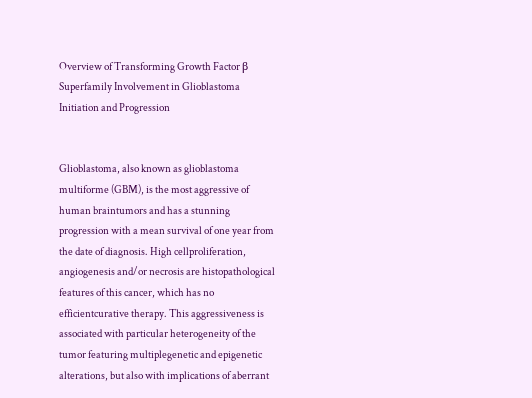Overview of Transforming Growth Factor β Superfamily Involvement in Glioblastoma Initiation and Progression


Glioblastoma, also known as glioblastoma multiforme (GBM), is the most aggressive of human braintumors and has a stunning progression with a mean survival of one year from the date of diagnosis. High cellproliferation, angiogenesis and/or necrosis are histopathological features of this cancer, which has no efficientcurative therapy. This aggressiveness is associated with particular heterogeneity of the tumor featuring multiplegenetic and epigenetic alterations, but also with implications of aberrant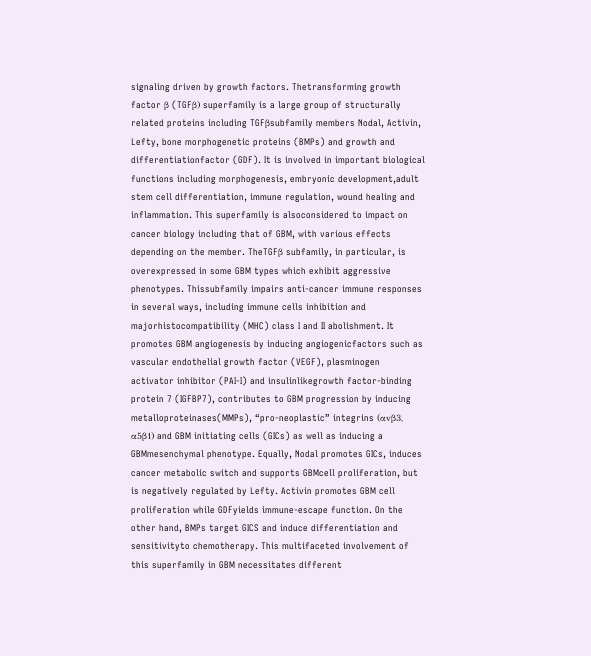signaling driven by growth factors. Thetransforming growth factor β (TGFβ) superfamily is a large group of structurally related proteins including TGFβsubfamily members Nodal, Activin, Lefty, bone morphogenetic proteins (BMPs) and growth and differentiationfactor (GDF). It is involved in important biological functions including morphogenesis, embryonic development,adult stem cell differentiation, immune regulation, wound healing and inflammation. This superfamily is alsoconsidered to impact on cancer biology including that of GBM, with various effects depending on the member. TheTGFβ subfamily, in particular, is overexpressed in some GBM types which exhibit aggressive phenotypes. Thissubfamily impairs anti-cancer immune responses in several ways, including immune cells inhibition and majorhistocompatibility (MHC) class I and II abolishment. It promotes GBM angiogenesis by inducing angiogenicfactors such as vascular endothelial growth factor (VEGF), plasminogen activator inhibitor (PAI-I) and insulinlikegrowth factor-binding protein 7 (IGFBP7), contributes to GBM progression by inducing metalloproteinases(MMPs), “pro-neoplastic” integrins (αvβ3, α5β1) and GBM initiating cells (GICs) as well as inducing a GBMmesenchymal phenotype. Equally, Nodal promotes GICs, induces cancer metabolic switch and supports GBMcell proliferation, but is negatively regulated by Lefty. Activin promotes GBM cell proliferation while GDFyields immune-escape function. On the other hand, BMPs target GICS and induce differentiation and sensitivityto chemotherapy. This multifaceted involvement of this superfamily in GBM necessitates different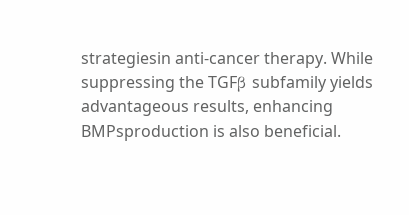strategiesin anti-cancer therapy. While suppressing the TGFβ subfamily yields advantageous results, enhancing BMPsproduction is also beneficial.